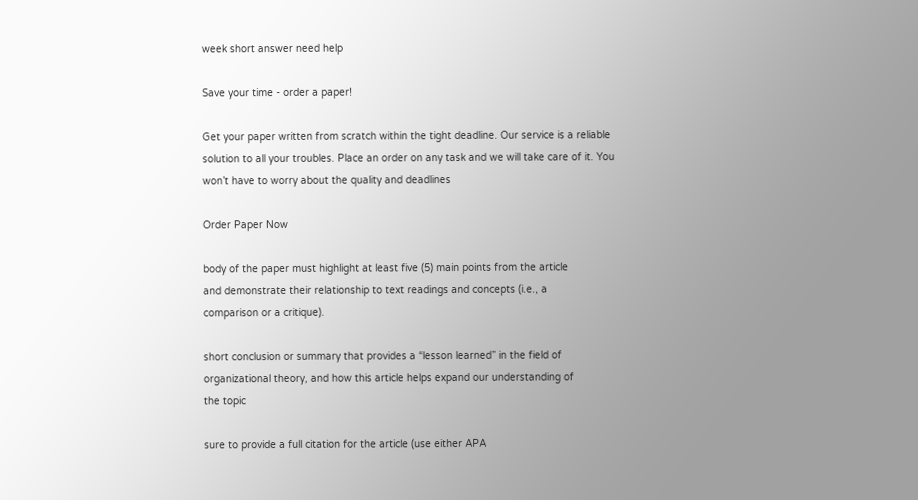week short answer need help

Save your time - order a paper!

Get your paper written from scratch within the tight deadline. Our service is a reliable solution to all your troubles. Place an order on any task and we will take care of it. You won’t have to worry about the quality and deadlines

Order Paper Now

body of the paper must highlight at least five (5) main points from the article
and demonstrate their relationship to text readings and concepts (i.e., a
comparison or a critique).

short conclusion or summary that provides a “lesson learned” in the field of
organizational theory, and how this article helps expand our understanding of
the topic

sure to provide a full citation for the article (use either APA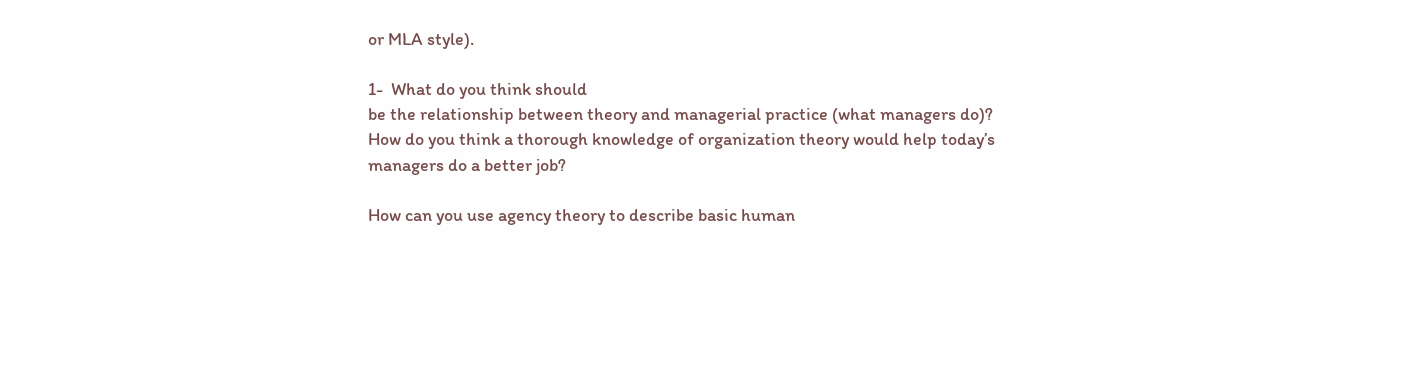or MLA style).

1-  What do you think should
be the relationship between theory and managerial practice (what managers do)?
How do you think a thorough knowledge of organization theory would help today’s
managers do a better job?

How can you use agency theory to describe basic human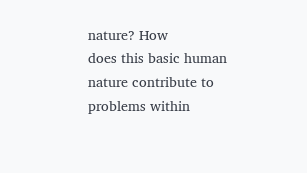nature? How
does this basic human nature contribute to problems within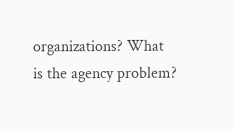organizations? What
is the agency problem?